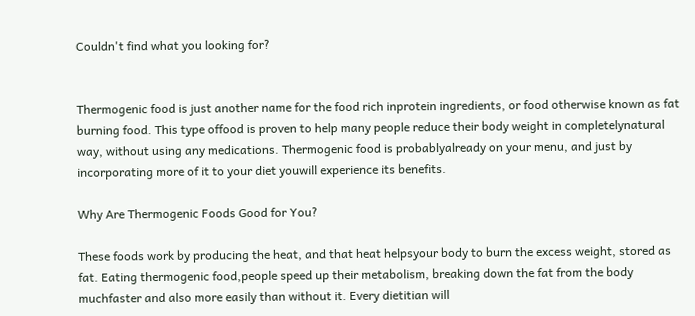Couldn't find what you looking for?


Thermogenic food is just another name for the food rich inprotein ingredients, or food otherwise known as fat burning food. This type offood is proven to help many people reduce their body weight in completelynatural way, without using any medications. Thermogenic food is probablyalready on your menu, and just by incorporating more of it to your diet youwill experience its benefits.

Why Are Thermogenic Foods Good for You?

These foods work by producing the heat, and that heat helpsyour body to burn the excess weight, stored as fat. Eating thermogenic food,people speed up their metabolism, breaking down the fat from the body muchfaster and also more easily than without it. Every dietitian will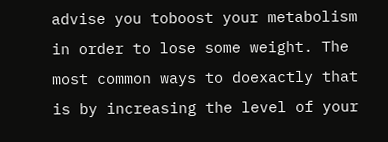advise you toboost your metabolism in order to lose some weight. The most common ways to doexactly that is by increasing the level of your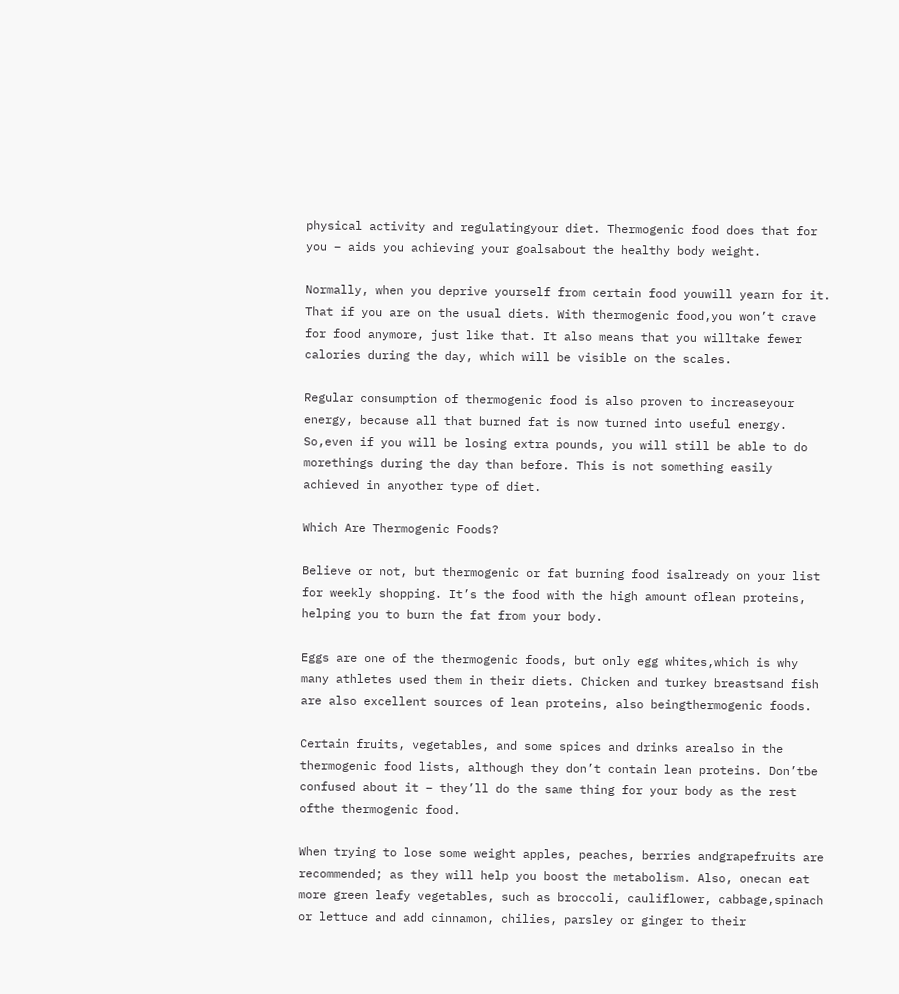physical activity and regulatingyour diet. Thermogenic food does that for you – aids you achieving your goalsabout the healthy body weight.

Normally, when you deprive yourself from certain food youwill yearn for it. That if you are on the usual diets. With thermogenic food,you won’t crave for food anymore, just like that. It also means that you willtake fewer calories during the day, which will be visible on the scales.

Regular consumption of thermogenic food is also proven to increaseyour energy, because all that burned fat is now turned into useful energy. So,even if you will be losing extra pounds, you will still be able to do morethings during the day than before. This is not something easily achieved in anyother type of diet.

Which Are Thermogenic Foods?

Believe or not, but thermogenic or fat burning food isalready on your list for weekly shopping. It’s the food with the high amount oflean proteins, helping you to burn the fat from your body.

Eggs are one of the thermogenic foods, but only egg whites,which is why many athletes used them in their diets. Chicken and turkey breastsand fish are also excellent sources of lean proteins, also beingthermogenic foods.

Certain fruits, vegetables, and some spices and drinks arealso in the thermogenic food lists, although they don’t contain lean proteins. Don’tbe confused about it – they’ll do the same thing for your body as the rest ofthe thermogenic food.

When trying to lose some weight apples, peaches, berries andgrapefruits are recommended; as they will help you boost the metabolism. Also, onecan eat more green leafy vegetables, such as broccoli, cauliflower, cabbage,spinach or lettuce and add cinnamon, chilies, parsley or ginger to their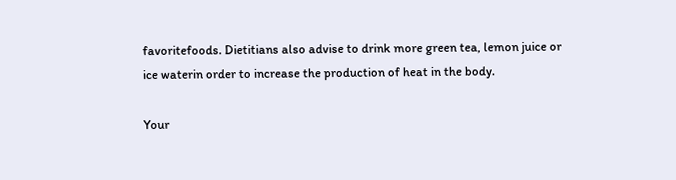favoritefoods. Dietitians also advise to drink more green tea, lemon juice or ice waterin order to increase the production of heat in the body.

Your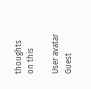thoughts on this

User avatar Guest